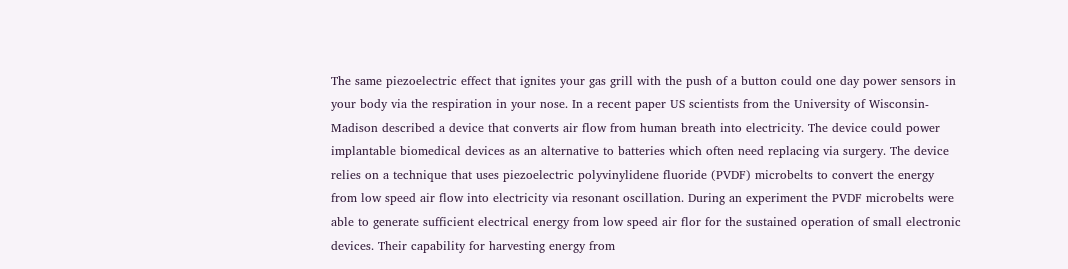The same piezoelectric effect that ignites your gas grill with the push of a button could one day power sensors in your body via the respiration in your nose. In a recent paper US scientists from the University of Wisconsin-Madison described a device that converts air flow from human breath into electricity. The device could power implantable biomedical devices as an alternative to batteries which often need replacing via surgery. The device relies on a technique that uses piezoelectric polyvinylidene fluoride (PVDF) microbelts to convert the energy from low speed air flow into electricity via resonant oscillation. During an experiment the PVDF microbelts were able to generate sufficient electrical energy from low speed air flor for the sustained operation of small electronic devices. Their capability for harvesting energy from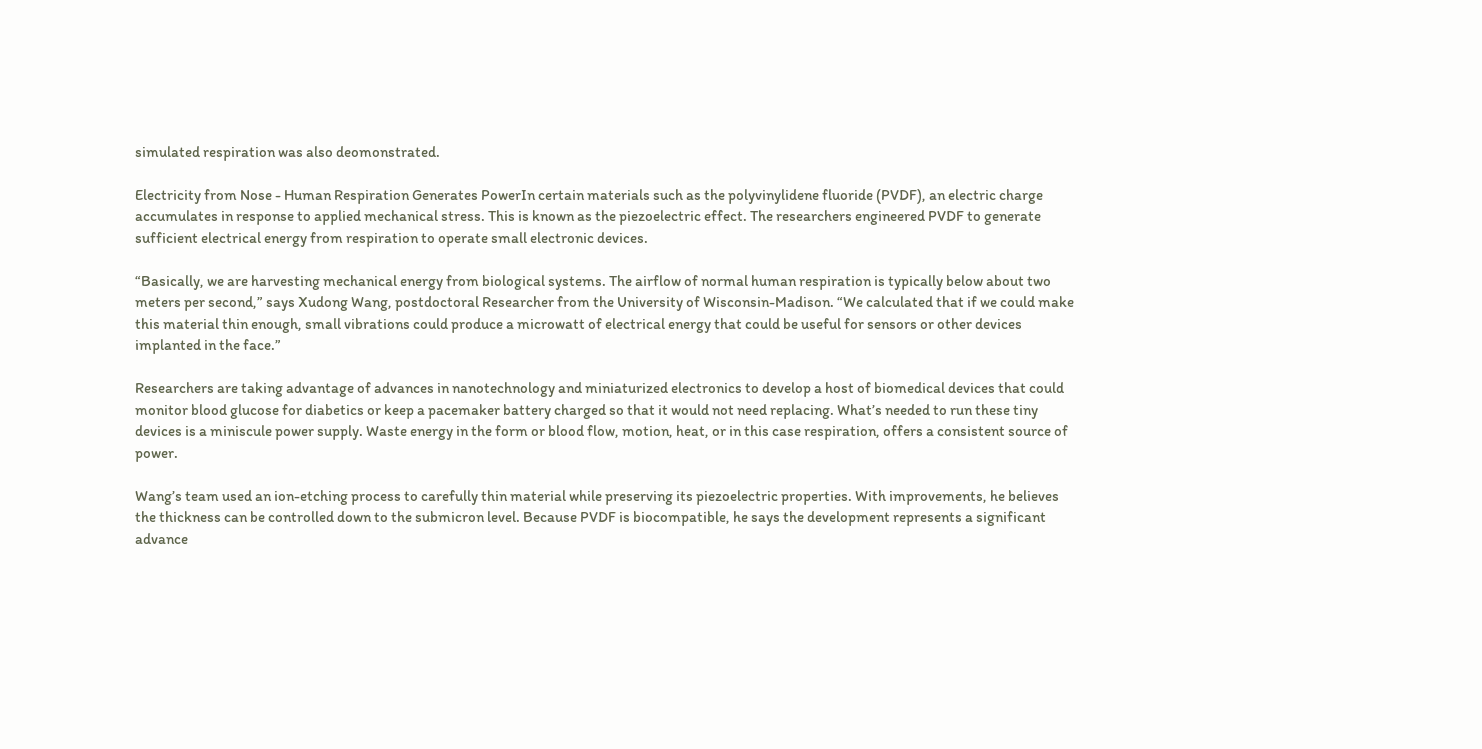simulated respiration was also deomonstrated.

Electricity from Nose - Human Respiration Generates PowerIn certain materials such as the polyvinylidene fluoride (PVDF), an electric charge accumulates in response to applied mechanical stress. This is known as the piezoelectric effect. The researchers engineered PVDF to generate sufficient electrical energy from respiration to operate small electronic devices.

“Basically, we are harvesting mechanical energy from biological systems. The airflow of normal human respiration is typically below about two meters per second,” says Xudong Wang, postdoctoral Researcher from the University of Wisconsin-Madison. “We calculated that if we could make this material thin enough, small vibrations could produce a microwatt of electrical energy that could be useful for sensors or other devices implanted in the face.”

Researchers are taking advantage of advances in nanotechnology and miniaturized electronics to develop a host of biomedical devices that could monitor blood glucose for diabetics or keep a pacemaker battery charged so that it would not need replacing. What’s needed to run these tiny devices is a miniscule power supply. Waste energy in the form or blood flow, motion, heat, or in this case respiration, offers a consistent source of power.

Wang’s team used an ion-etching process to carefully thin material while preserving its piezoelectric properties. With improvements, he believes the thickness can be controlled down to the submicron level. Because PVDF is biocompatible, he says the development represents a significant advance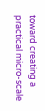toward creating a practical micro-scale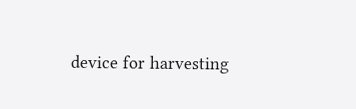device for harvesting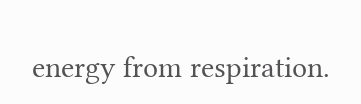energy from respiration.